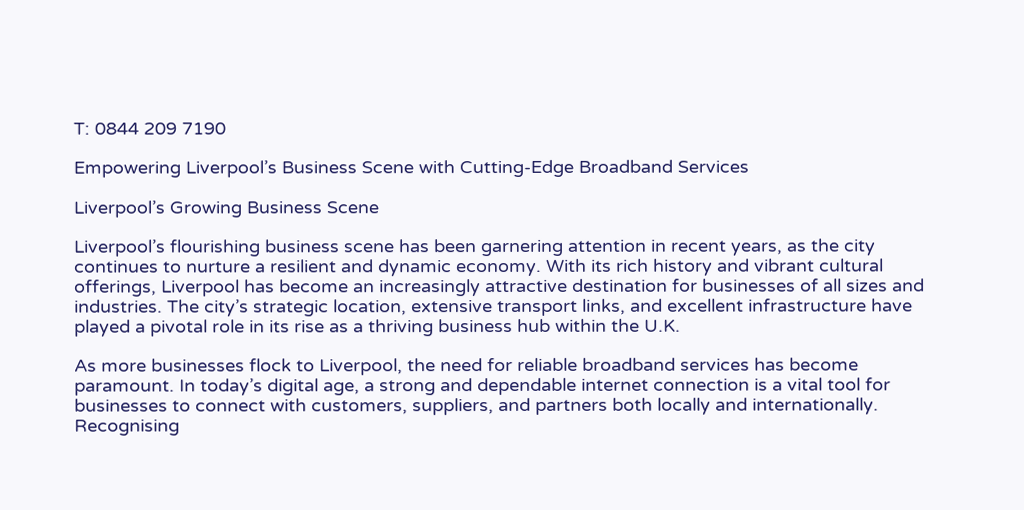T: 0844 209 7190

Empowering Liverpool’s Business Scene with Cutting-Edge Broadband Services

Liverpool’s Growing Business Scene

Liverpool’s flourishing business scene has been garnering attention in recent years, as the city continues to nurture a resilient and dynamic economy. With its rich history and vibrant cultural offerings, Liverpool has become an increasingly attractive destination for businesses of all sizes and industries. The city’s strategic location, extensive transport links, and excellent infrastructure have played a pivotal role in its rise as a thriving business hub within the U.K.

As more businesses flock to Liverpool, the need for reliable broadband services has become paramount. In today’s digital age, a strong and dependable internet connection is a vital tool for businesses to connect with customers, suppliers, and partners both locally and internationally. Recognising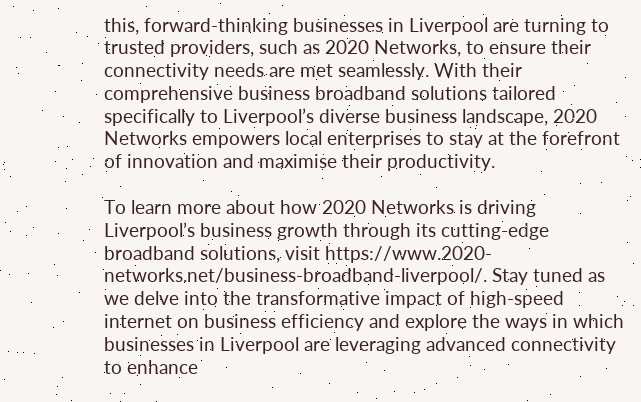this, forward-thinking businesses in Liverpool are turning to trusted providers, such as 2020 Networks, to ensure their connectivity needs are met seamlessly. With their comprehensive business broadband solutions tailored specifically to Liverpool’s diverse business landscape, 2020 Networks empowers local enterprises to stay at the forefront of innovation and maximise their productivity.

To learn more about how 2020 Networks is driving Liverpool’s business growth through its cutting-edge broadband solutions, visit https://www.2020-networks.net/business-broadband-liverpool/. Stay tuned as we delve into the transformative impact of high-speed internet on business efficiency and explore the ways in which businesses in Liverpool are leveraging advanced connectivity to enhance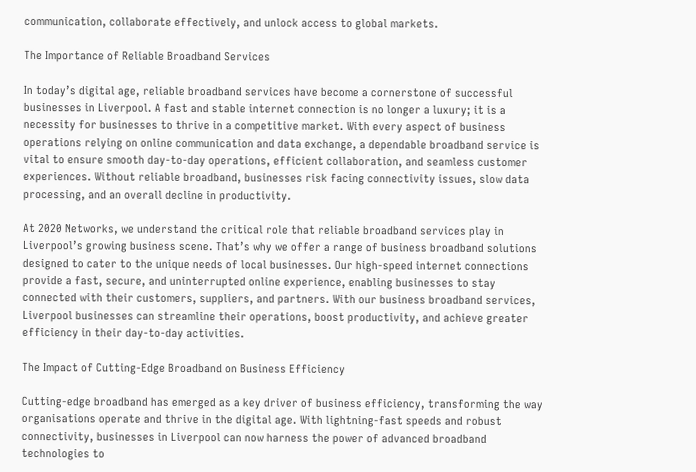communication, collaborate effectively, and unlock access to global markets.

The Importance of Reliable Broadband Services

In today’s digital age, reliable broadband services have become a cornerstone of successful businesses in Liverpool. A fast and stable internet connection is no longer a luxury; it is a necessity for businesses to thrive in a competitive market. With every aspect of business operations relying on online communication and data exchange, a dependable broadband service is vital to ensure smooth day-to-day operations, efficient collaboration, and seamless customer experiences. Without reliable broadband, businesses risk facing connectivity issues, slow data processing, and an overall decline in productivity.

At 2020 Networks, we understand the critical role that reliable broadband services play in Liverpool’s growing business scene. That’s why we offer a range of business broadband solutions designed to cater to the unique needs of local businesses. Our high-speed internet connections provide a fast, secure, and uninterrupted online experience, enabling businesses to stay connected with their customers, suppliers, and partners. With our business broadband services, Liverpool businesses can streamline their operations, boost productivity, and achieve greater efficiency in their day-to-day activities.

The Impact of Cutting-Edge Broadband on Business Efficiency

Cutting-edge broadband has emerged as a key driver of business efficiency, transforming the way organisations operate and thrive in the digital age. With lightning-fast speeds and robust connectivity, businesses in Liverpool can now harness the power of advanced broadband technologies to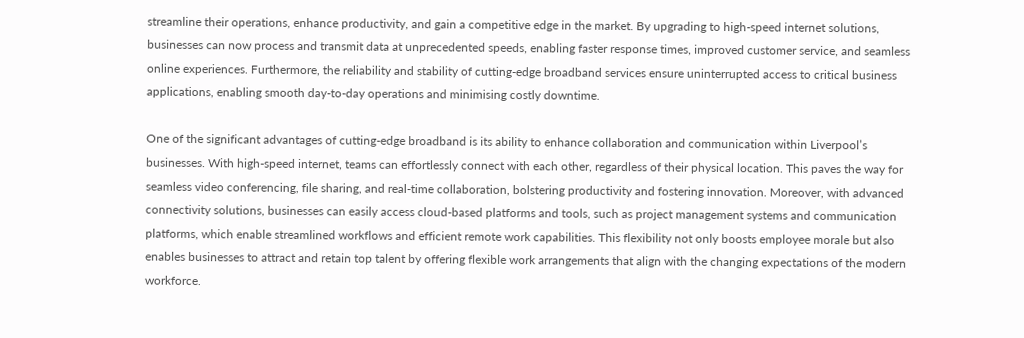streamline their operations, enhance productivity, and gain a competitive edge in the market. By upgrading to high-speed internet solutions, businesses can now process and transmit data at unprecedented speeds, enabling faster response times, improved customer service, and seamless online experiences. Furthermore, the reliability and stability of cutting-edge broadband services ensure uninterrupted access to critical business applications, enabling smooth day-to-day operations and minimising costly downtime.

One of the significant advantages of cutting-edge broadband is its ability to enhance collaboration and communication within Liverpool’s businesses. With high-speed internet, teams can effortlessly connect with each other, regardless of their physical location. This paves the way for seamless video conferencing, file sharing, and real-time collaboration, bolstering productivity and fostering innovation. Moreover, with advanced connectivity solutions, businesses can easily access cloud-based platforms and tools, such as project management systems and communication platforms, which enable streamlined workflows and efficient remote work capabilities. This flexibility not only boosts employee morale but also enables businesses to attract and retain top talent by offering flexible work arrangements that align with the changing expectations of the modern workforce.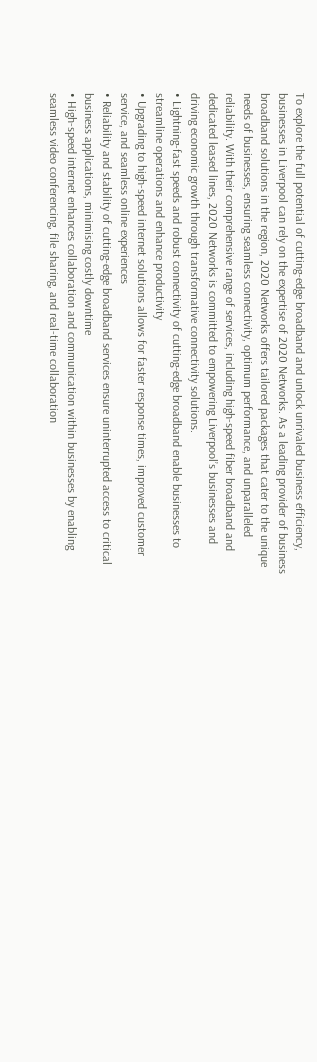To explore the full potential of cutting-edge broadband and unlock unrivaled business efficiency, businesses in Liverpool can rely on the expertise of 2020 Networks. As a leading provider of business broadband solutions in the region, 2020 Networks offers tailored packages that cater to the unique needs of businesses, ensuring seamless connectivity, optimum performance, and unparalleled reliability. With their comprehensive range of services, including high-speed fiber broadband and dedicated leased lines, 2020 Networks is committed to empowering Liverpool’s businesses and driving economic growth through transformative connectivity solutions.
• Lightning-fast speeds and robust connectivity of cutting-edge broadband enable businesses to streamline operations and enhance productivity
• Upgrading to high-speed internet solutions allows for faster response times, improved customer service, and seamless online experiences
• Reliability and stability of cutting-edge broadband services ensure uninterrupted access to critical business applications, minimising costly downtime
• High-speed internet enhances collaboration and communication within businesses by enabling seamless video conferencing, file sharing, and real-time collaboration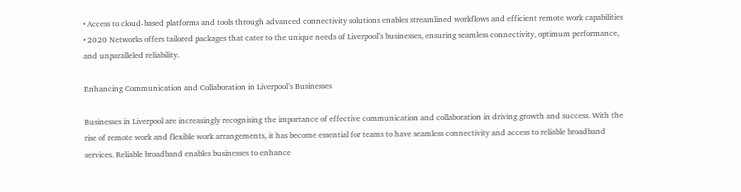• Access to cloud-based platforms and tools through advanced connectivity solutions enables streamlined workflows and efficient remote work capabilities
• 2020 Networks offers tailored packages that cater to the unique needs of Liverpool’s businesses, ensuring seamless connectivity, optimum performance, and unparalleled reliability.

Enhancing Communication and Collaboration in Liverpool’s Businesses

Businesses in Liverpool are increasingly recognising the importance of effective communication and collaboration in driving growth and success. With the rise of remote work and flexible work arrangements, it has become essential for teams to have seamless connectivity and access to reliable broadband services. Reliable broadband enables businesses to enhance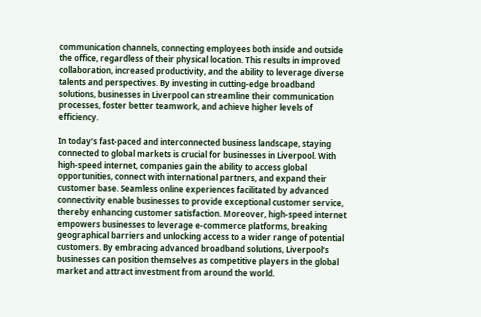communication channels, connecting employees both inside and outside the office, regardless of their physical location. This results in improved collaboration, increased productivity, and the ability to leverage diverse talents and perspectives. By investing in cutting-edge broadband solutions, businesses in Liverpool can streamline their communication processes, foster better teamwork, and achieve higher levels of efficiency.

In today’s fast-paced and interconnected business landscape, staying connected to global markets is crucial for businesses in Liverpool. With high-speed internet, companies gain the ability to access global opportunities, connect with international partners, and expand their customer base. Seamless online experiences facilitated by advanced connectivity enable businesses to provide exceptional customer service, thereby enhancing customer satisfaction. Moreover, high-speed internet empowers businesses to leverage e-commerce platforms, breaking geographical barriers and unlocking access to a wider range of potential customers. By embracing advanced broadband solutions, Liverpool’s businesses can position themselves as competitive players in the global market and attract investment from around the world.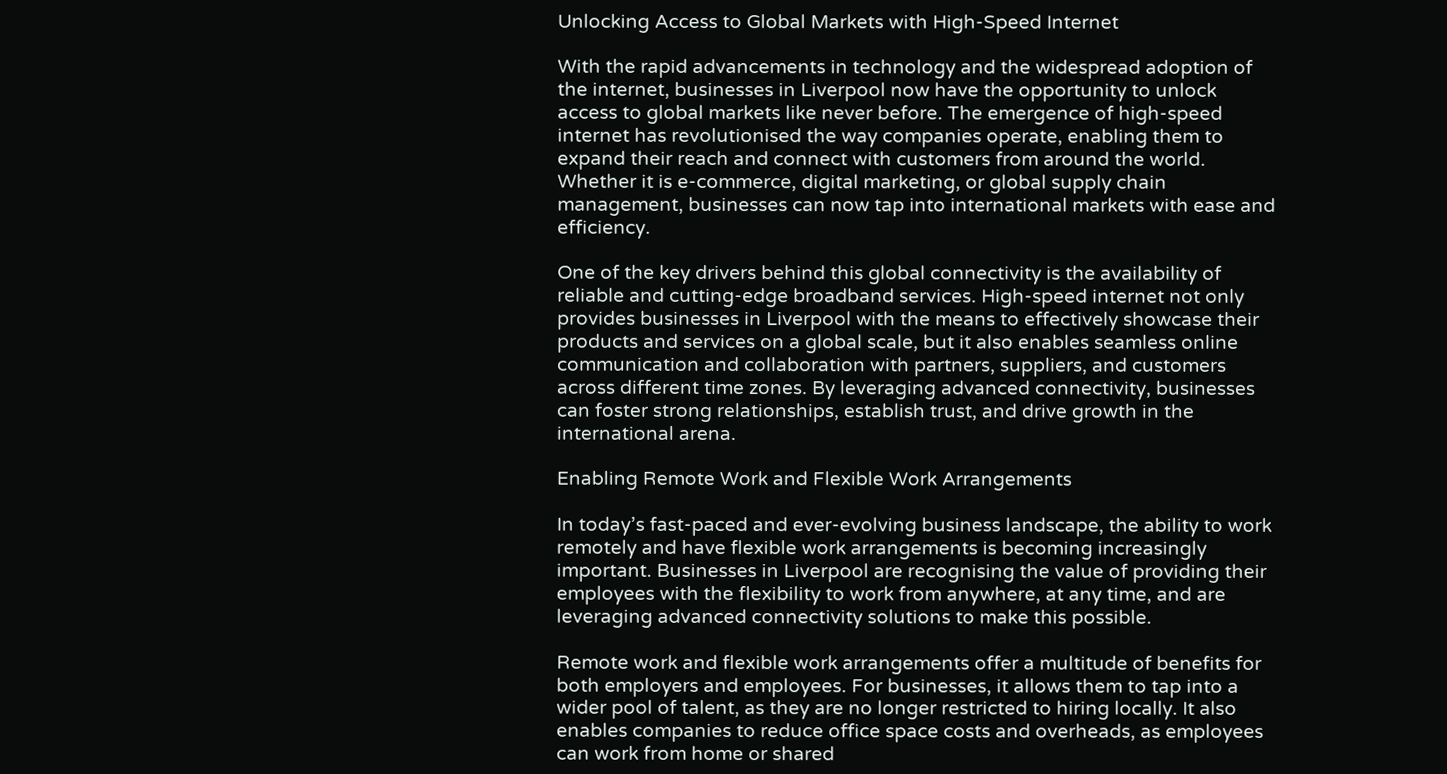Unlocking Access to Global Markets with High-Speed Internet

With the rapid advancements in technology and the widespread adoption of the internet, businesses in Liverpool now have the opportunity to unlock access to global markets like never before. The emergence of high-speed internet has revolutionised the way companies operate, enabling them to expand their reach and connect with customers from around the world. Whether it is e-commerce, digital marketing, or global supply chain management, businesses can now tap into international markets with ease and efficiency.

One of the key drivers behind this global connectivity is the availability of reliable and cutting-edge broadband services. High-speed internet not only provides businesses in Liverpool with the means to effectively showcase their products and services on a global scale, but it also enables seamless online communication and collaboration with partners, suppliers, and customers across different time zones. By leveraging advanced connectivity, businesses can foster strong relationships, establish trust, and drive growth in the international arena.

Enabling Remote Work and Flexible Work Arrangements

In today’s fast-paced and ever-evolving business landscape, the ability to work remotely and have flexible work arrangements is becoming increasingly important. Businesses in Liverpool are recognising the value of providing their employees with the flexibility to work from anywhere, at any time, and are leveraging advanced connectivity solutions to make this possible.

Remote work and flexible work arrangements offer a multitude of benefits for both employers and employees. For businesses, it allows them to tap into a wider pool of talent, as they are no longer restricted to hiring locally. It also enables companies to reduce office space costs and overheads, as employees can work from home or shared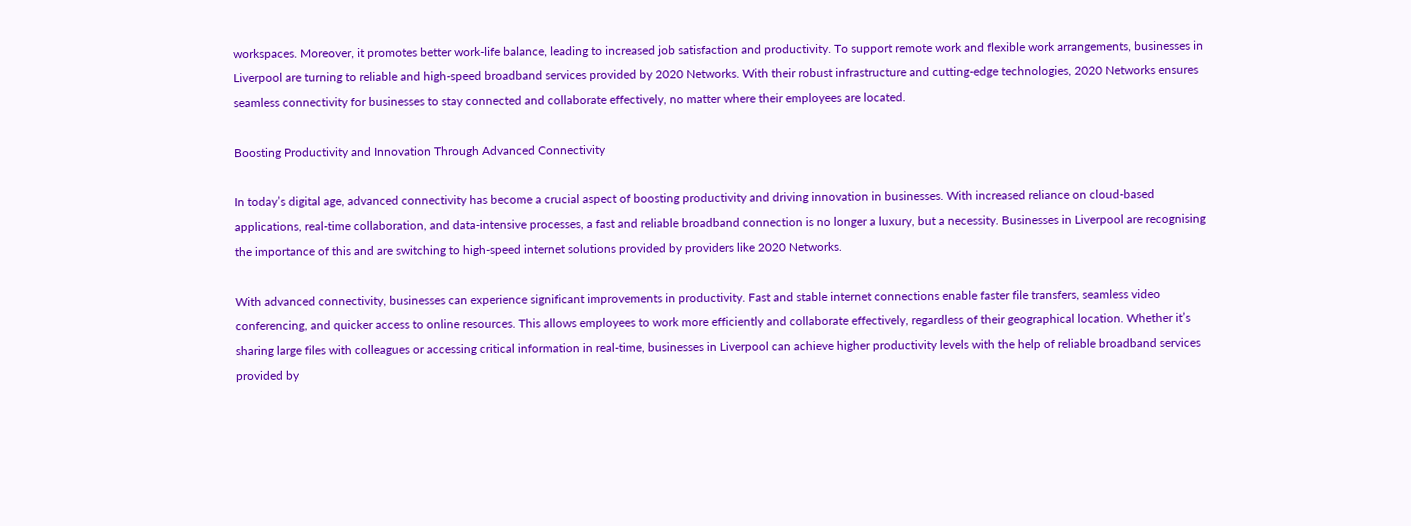workspaces. Moreover, it promotes better work-life balance, leading to increased job satisfaction and productivity. To support remote work and flexible work arrangements, businesses in Liverpool are turning to reliable and high-speed broadband services provided by 2020 Networks. With their robust infrastructure and cutting-edge technologies, 2020 Networks ensures seamless connectivity for businesses to stay connected and collaborate effectively, no matter where their employees are located.

Boosting Productivity and Innovation Through Advanced Connectivity

In today’s digital age, advanced connectivity has become a crucial aspect of boosting productivity and driving innovation in businesses. With increased reliance on cloud-based applications, real-time collaboration, and data-intensive processes, a fast and reliable broadband connection is no longer a luxury, but a necessity. Businesses in Liverpool are recognising the importance of this and are switching to high-speed internet solutions provided by providers like 2020 Networks.

With advanced connectivity, businesses can experience significant improvements in productivity. Fast and stable internet connections enable faster file transfers, seamless video conferencing, and quicker access to online resources. This allows employees to work more efficiently and collaborate effectively, regardless of their geographical location. Whether it’s sharing large files with colleagues or accessing critical information in real-time, businesses in Liverpool can achieve higher productivity levels with the help of reliable broadband services provided by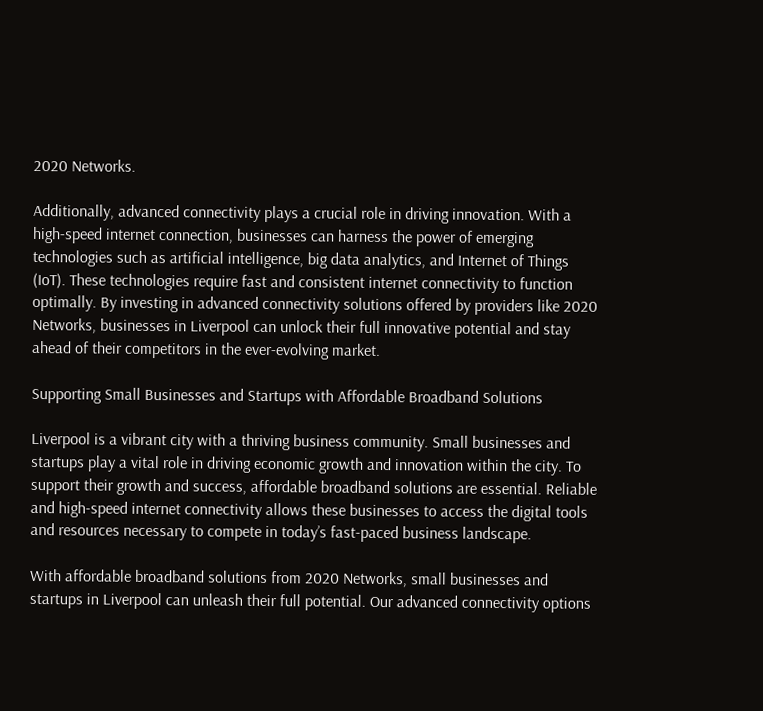2020 Networks.

Additionally, advanced connectivity plays a crucial role in driving innovation. With a high-speed internet connection, businesses can harness the power of emerging technologies such as artificial intelligence, big data analytics, and Internet of Things (IoT). These technologies require fast and consistent internet connectivity to function optimally. By investing in advanced connectivity solutions offered by providers like 2020 Networks, businesses in Liverpool can unlock their full innovative potential and stay ahead of their competitors in the ever-evolving market.

Supporting Small Businesses and Startups with Affordable Broadband Solutions

Liverpool is a vibrant city with a thriving business community. Small businesses and startups play a vital role in driving economic growth and innovation within the city. To support their growth and success, affordable broadband solutions are essential. Reliable and high-speed internet connectivity allows these businesses to access the digital tools and resources necessary to compete in today’s fast-paced business landscape.

With affordable broadband solutions from 2020 Networks, small businesses and startups in Liverpool can unleash their full potential. Our advanced connectivity options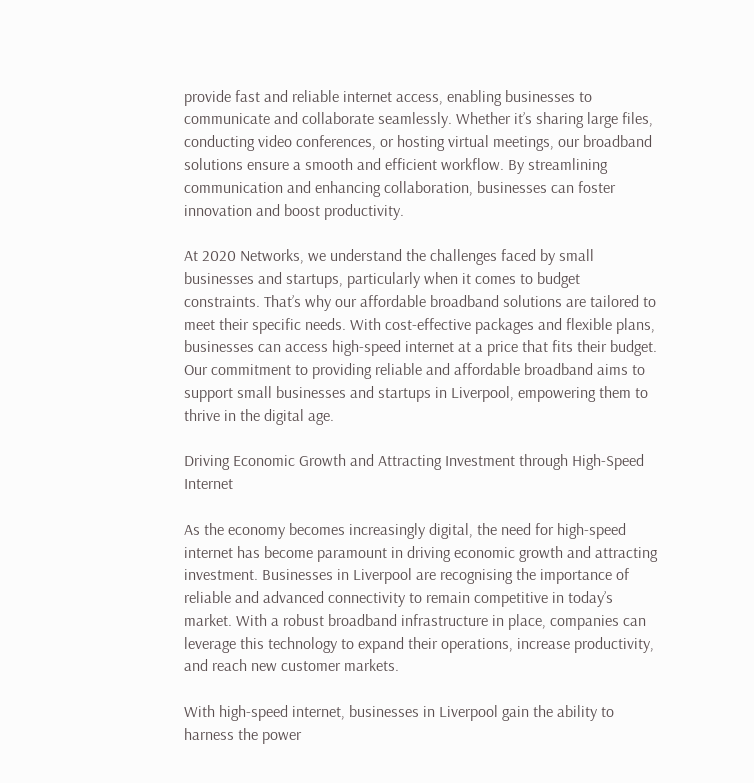provide fast and reliable internet access, enabling businesses to communicate and collaborate seamlessly. Whether it’s sharing large files, conducting video conferences, or hosting virtual meetings, our broadband solutions ensure a smooth and efficient workflow. By streamlining communication and enhancing collaboration, businesses can foster innovation and boost productivity.

At 2020 Networks, we understand the challenges faced by small businesses and startups, particularly when it comes to budget constraints. That’s why our affordable broadband solutions are tailored to meet their specific needs. With cost-effective packages and flexible plans, businesses can access high-speed internet at a price that fits their budget. Our commitment to providing reliable and affordable broadband aims to support small businesses and startups in Liverpool, empowering them to thrive in the digital age.

Driving Economic Growth and Attracting Investment through High-Speed Internet

As the economy becomes increasingly digital, the need for high-speed internet has become paramount in driving economic growth and attracting investment. Businesses in Liverpool are recognising the importance of reliable and advanced connectivity to remain competitive in today’s market. With a robust broadband infrastructure in place, companies can leverage this technology to expand their operations, increase productivity, and reach new customer markets.

With high-speed internet, businesses in Liverpool gain the ability to harness the power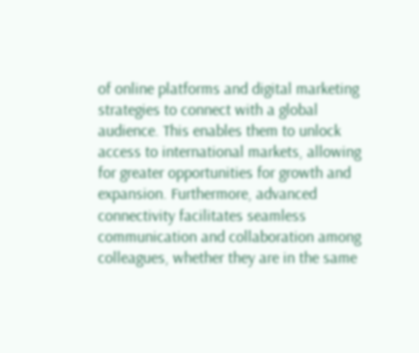of online platforms and digital marketing strategies to connect with a global audience. This enables them to unlock access to international markets, allowing for greater opportunities for growth and expansion. Furthermore, advanced connectivity facilitates seamless communication and collaboration among colleagues, whether they are in the same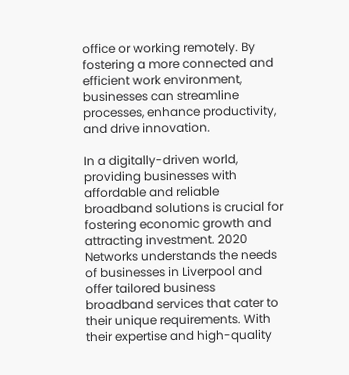office or working remotely. By fostering a more connected and efficient work environment, businesses can streamline processes, enhance productivity, and drive innovation.

In a digitally-driven world, providing businesses with affordable and reliable broadband solutions is crucial for fostering economic growth and attracting investment. 2020 Networks understands the needs of businesses in Liverpool and offer tailored business broadband services that cater to their unique requirements. With their expertise and high-quality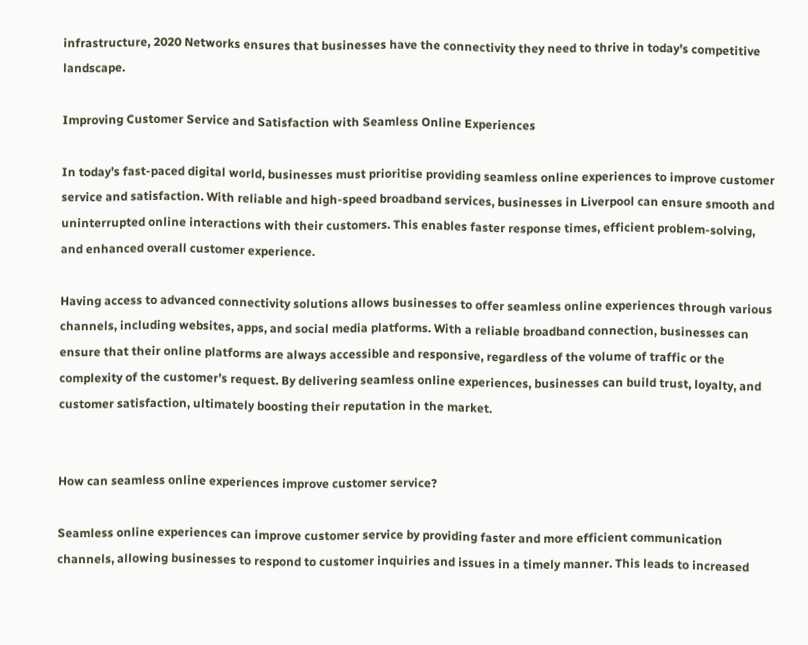infrastructure, 2020 Networks ensures that businesses have the connectivity they need to thrive in today’s competitive landscape.

Improving Customer Service and Satisfaction with Seamless Online Experiences

In today’s fast-paced digital world, businesses must prioritise providing seamless online experiences to improve customer service and satisfaction. With reliable and high-speed broadband services, businesses in Liverpool can ensure smooth and uninterrupted online interactions with their customers. This enables faster response times, efficient problem-solving, and enhanced overall customer experience.

Having access to advanced connectivity solutions allows businesses to offer seamless online experiences through various channels, including websites, apps, and social media platforms. With a reliable broadband connection, businesses can ensure that their online platforms are always accessible and responsive, regardless of the volume of traffic or the complexity of the customer’s request. By delivering seamless online experiences, businesses can build trust, loyalty, and customer satisfaction, ultimately boosting their reputation in the market.


How can seamless online experiences improve customer service?

Seamless online experiences can improve customer service by providing faster and more efficient communication channels, allowing businesses to respond to customer inquiries and issues in a timely manner. This leads to increased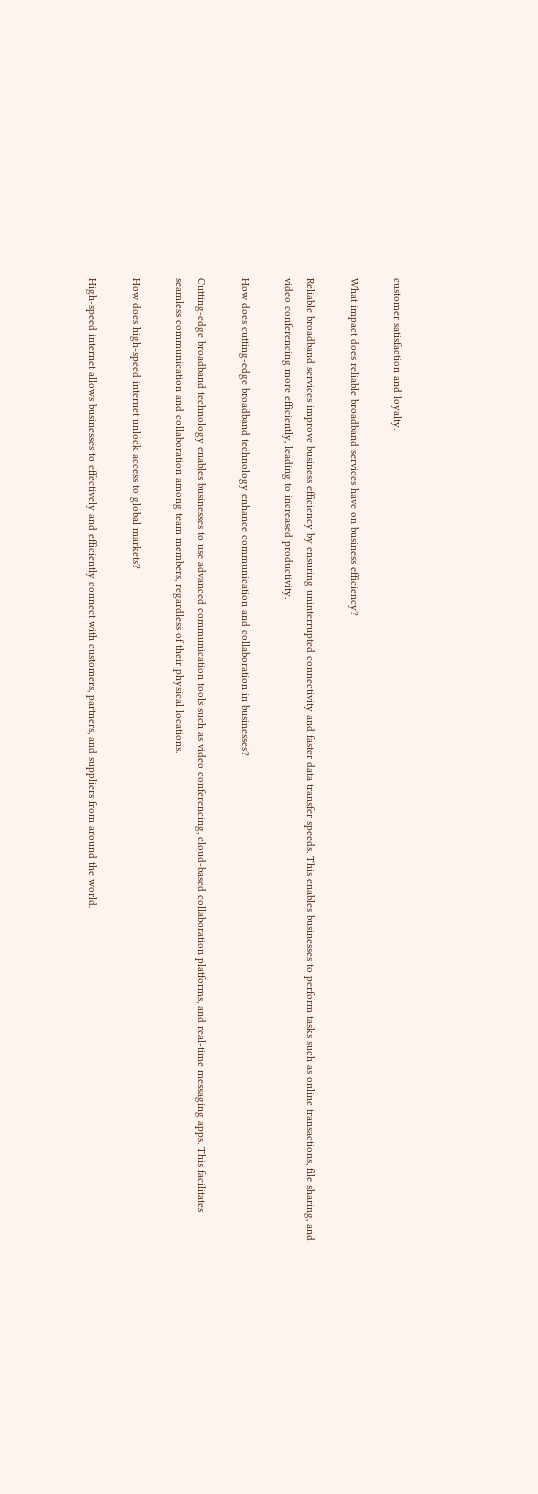customer satisfaction and loyalty.

What impact does reliable broadband services have on business efficiency?

Reliable broadband services improve business efficiency by ensuring uninterrupted connectivity and faster data transfer speeds. This enables businesses to perform tasks such as online transactions, file sharing, and video conferencing more efficiently, leading to increased productivity.

How does cutting-edge broadband technology enhance communication and collaboration in businesses?

Cutting-edge broadband technology enables businesses to use advanced communication tools such as video conferencing, cloud-based collaboration platforms, and real-time messaging apps. This facilitates seamless communication and collaboration among team members, regardless of their physical locations.

How does high-speed internet unlock access to global markets?

High-speed internet allows businesses to effectively and efficiently connect with customers, partners, and suppliers from around the world.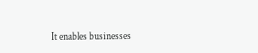It enables businesses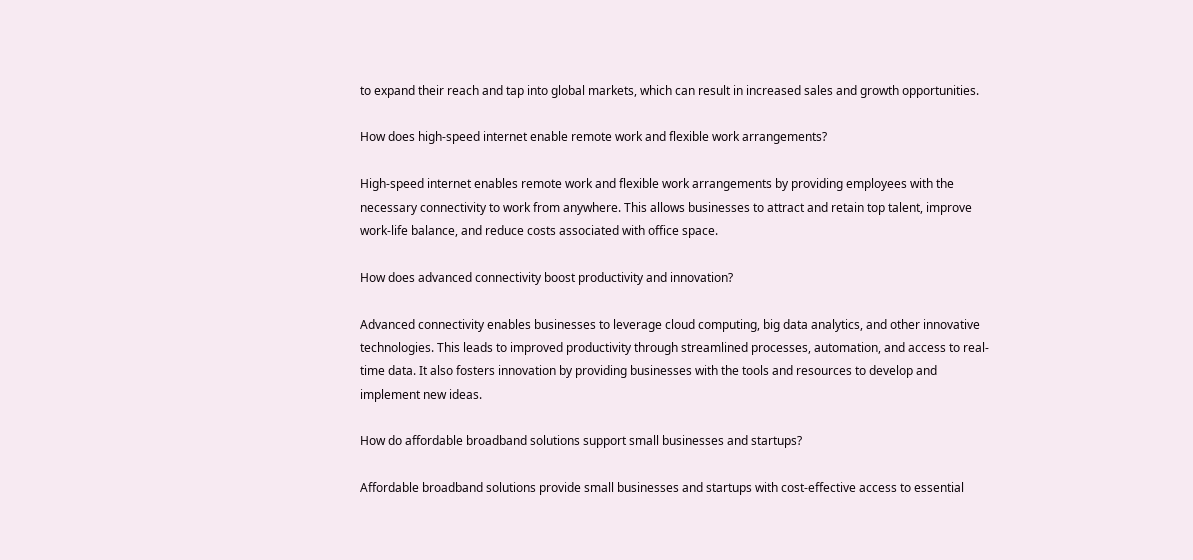to expand their reach and tap into global markets, which can result in increased sales and growth opportunities.

How does high-speed internet enable remote work and flexible work arrangements?

High-speed internet enables remote work and flexible work arrangements by providing employees with the necessary connectivity to work from anywhere. This allows businesses to attract and retain top talent, improve work-life balance, and reduce costs associated with office space.

How does advanced connectivity boost productivity and innovation?

Advanced connectivity enables businesses to leverage cloud computing, big data analytics, and other innovative technologies. This leads to improved productivity through streamlined processes, automation, and access to real-time data. It also fosters innovation by providing businesses with the tools and resources to develop and implement new ideas.

How do affordable broadband solutions support small businesses and startups?

Affordable broadband solutions provide small businesses and startups with cost-effective access to essential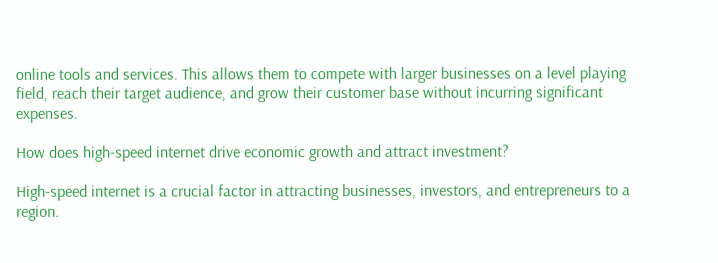online tools and services. This allows them to compete with larger businesses on a level playing field, reach their target audience, and grow their customer base without incurring significant expenses.

How does high-speed internet drive economic growth and attract investment?

High-speed internet is a crucial factor in attracting businesses, investors, and entrepreneurs to a region.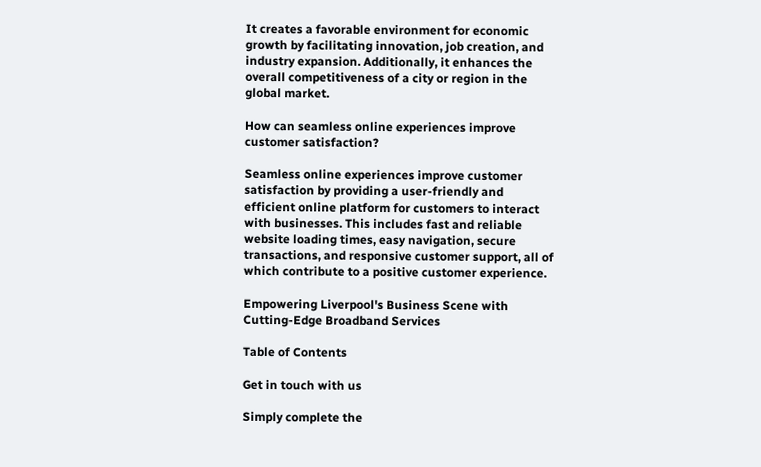It creates a favorable environment for economic growth by facilitating innovation, job creation, and industry expansion. Additionally, it enhances the overall competitiveness of a city or region in the global market.

How can seamless online experiences improve customer satisfaction?

Seamless online experiences improve customer satisfaction by providing a user-friendly and efficient online platform for customers to interact with businesses. This includes fast and reliable website loading times, easy navigation, secure transactions, and responsive customer support, all of which contribute to a positive customer experience.

Empowering Liverpool's Business Scene with Cutting-Edge Broadband Services

Table of Contents

Get in touch with us

Simply complete the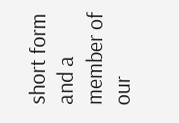short form and a member of our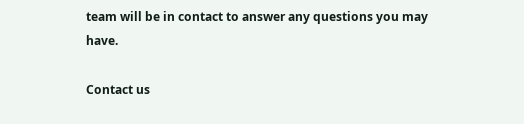team will be in contact to answer any questions you may have.

Contact us